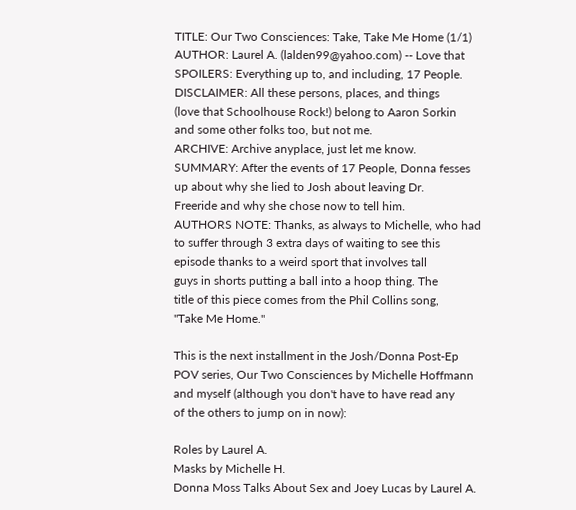TITLE: Our Two Consciences: Take, Take Me Home (1/1)
AUTHOR: Laurel A. (lalden99@yahoo.com) -- Love that
SPOILERS: Everything up to, and including, 17 People.
DISCLAIMER: All these persons, places, and things
(love that Schoolhouse Rock!) belong to Aaron Sorkin
and some other folks too, but not me.
ARCHIVE: Archive anyplace, just let me know.
SUMMARY: After the events of 17 People, Donna fesses
up about why she lied to Josh about leaving Dr.
Freeride and why she chose now to tell him.
AUTHORS NOTE: Thanks, as always to Michelle, who had
to suffer through 3 extra days of waiting to see this
episode thanks to a weird sport that involves tall
guys in shorts putting a ball into a hoop thing. The
title of this piece comes from the Phil Collins song,
"Take Me Home."

This is the next installment in the Josh/Donna Post-Ep
POV series, Our Two Consciences by Michelle Hoffmann
and myself (although you don't have to have read any
of the others to jump on in now):

Roles by Laurel A.
Masks by Michelle H.
Donna Moss Talks About Sex and Joey Lucas by Laurel A.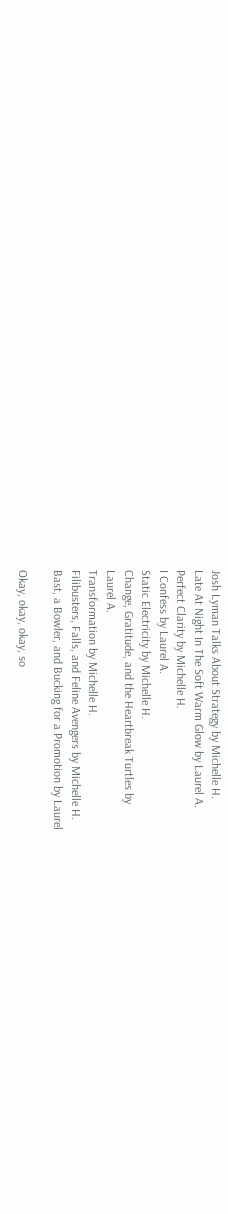Josh Lyman Talks About Strategy by Michelle H.
Late At Night In The Soft Warm Glow by Laurel A.
Perfect Clarity by Michelle H.
I Confess by Laurel A.
Static Electricity by Michelle H.
Change, Gratitude, and the Heartbreak Turtles by
Laurel A.
Transformation by Michelle H.
Filibusters, Falls, and Feline Avengers by Michelle H.
Bast, a Bowler, and Bucking for a Promotion by Laurel

Okay, okay, okay, so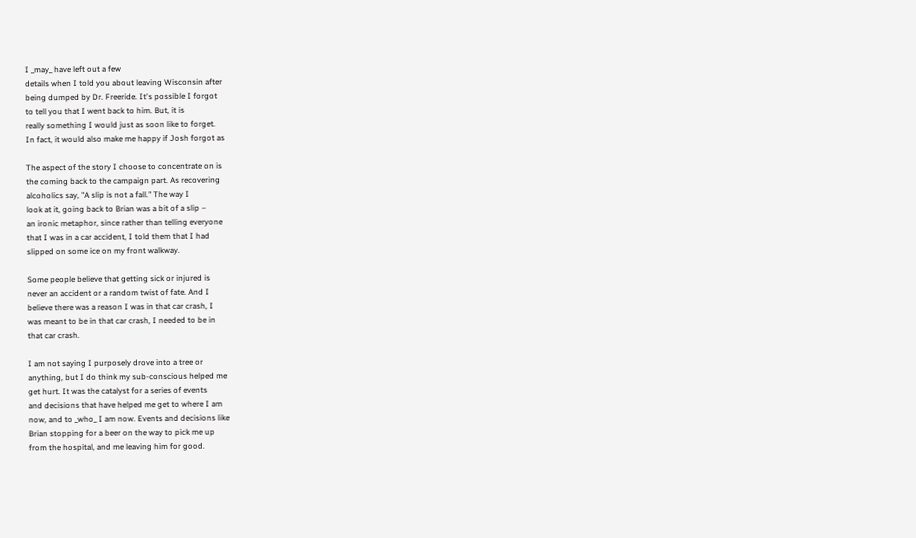I _may_ have left out a few
details when I told you about leaving Wisconsin after
being dumped by Dr. Freeride. It's possible I forgot
to tell you that I went back to him. But, it is
really something I would just as soon like to forget.
In fact, it would also make me happy if Josh forgot as

The aspect of the story I choose to concentrate on is
the coming back to the campaign part. As recovering
alcoholics say, "A slip is not a fall." The way I
look at it, going back to Brian was a bit of a slip –
an ironic metaphor, since rather than telling everyone
that I was in a car accident, I told them that I had
slipped on some ice on my front walkway.

Some people believe that getting sick or injured is
never an accident or a random twist of fate. And I
believe there was a reason I was in that car crash, I
was meant to be in that car crash, I needed to be in
that car crash.

I am not saying I purposely drove into a tree or
anything, but I do think my sub-conscious helped me
get hurt. It was the catalyst for a series of events
and decisions that have helped me get to where I am
now, and to _who_ I am now. Events and decisions like
Brian stopping for a beer on the way to pick me up
from the hospital, and me leaving him for good.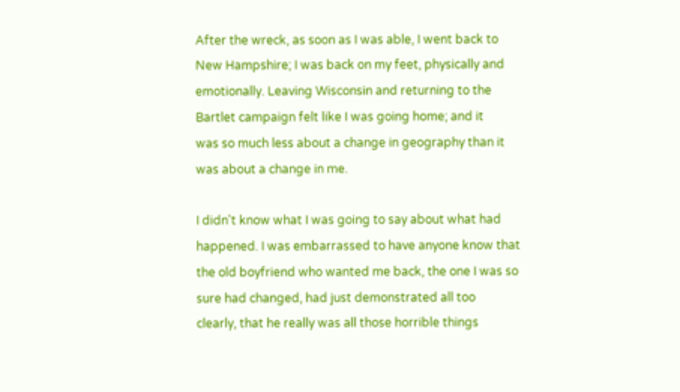After the wreck, as soon as I was able, I went back to
New Hampshire; I was back on my feet, physically and
emotionally. Leaving Wisconsin and returning to the
Bartlet campaign felt like I was going home; and it
was so much less about a change in geography than it
was about a change in me.

I didn't know what I was going to say about what had
happened. I was embarrassed to have anyone know that
the old boyfriend who wanted me back, the one I was so
sure had changed, had just demonstrated all too
clearly, that he really was all those horrible things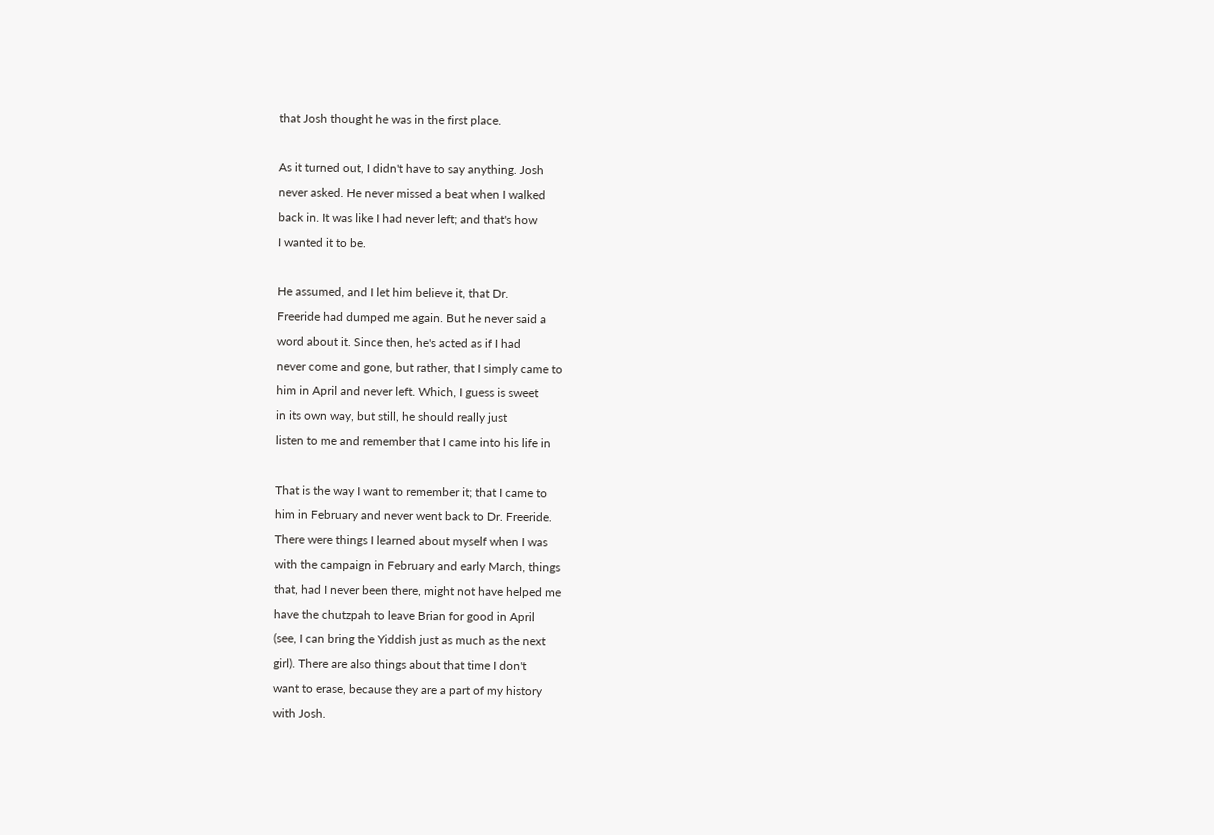that Josh thought he was in the first place.

As it turned out, I didn't have to say anything. Josh
never asked. He never missed a beat when I walked
back in. It was like I had never left; and that's how
I wanted it to be.

He assumed, and I let him believe it, that Dr.
Freeride had dumped me again. But he never said a
word about it. Since then, he's acted as if I had
never come and gone, but rather, that I simply came to
him in April and never left. Which, I guess is sweet
in its own way, but still, he should really just
listen to me and remember that I came into his life in

That is the way I want to remember it; that I came to
him in February and never went back to Dr. Freeride.
There were things I learned about myself when I was
with the campaign in February and early March, things
that, had I never been there, might not have helped me
have the chutzpah to leave Brian for good in April
(see, I can bring the Yiddish just as much as the next
girl). There are also things about that time I don't
want to erase, because they are a part of my history
with Josh.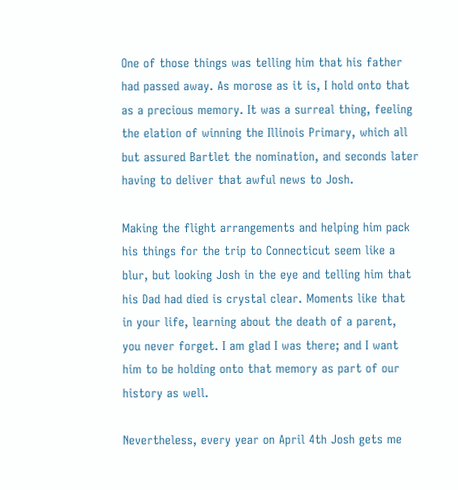One of those things was telling him that his father
had passed away. As morose as it is, I hold onto that
as a precious memory. It was a surreal thing, feeling
the elation of winning the Illinois Primary, which all
but assured Bartlet the nomination, and seconds later
having to deliver that awful news to Josh.

Making the flight arrangements and helping him pack
his things for the trip to Connecticut seem like a
blur, but looking Josh in the eye and telling him that
his Dad had died is crystal clear. Moments like that
in your life, learning about the death of a parent,
you never forget. I am glad I was there; and I want
him to be holding onto that memory as part of our
history as well.

Nevertheless, every year on April 4th Josh gets me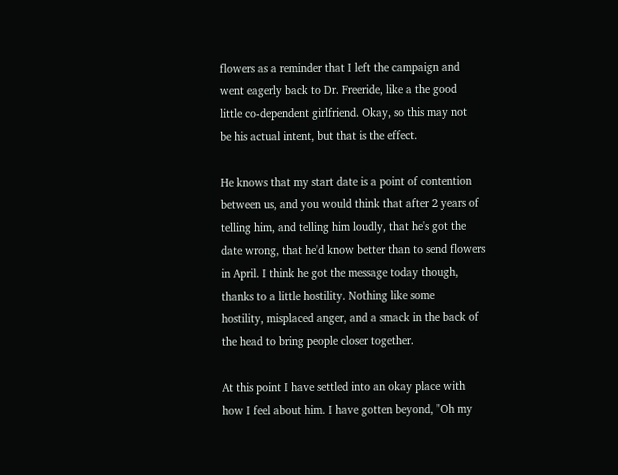flowers as a reminder that I left the campaign and
went eagerly back to Dr. Freeride, like a the good
little co-dependent girlfriend. Okay, so this may not
be his actual intent, but that is the effect.

He knows that my start date is a point of contention
between us, and you would think that after 2 years of
telling him, and telling him loudly, that he's got the
date wrong, that he'd know better than to send flowers
in April. I think he got the message today though,
thanks to a little hostility. Nothing like some
hostility, misplaced anger, and a smack in the back of
the head to bring people closer together.

At this point I have settled into an okay place with
how I feel about him. I have gotten beyond, "Oh my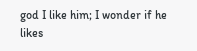god I like him; I wonder if he likes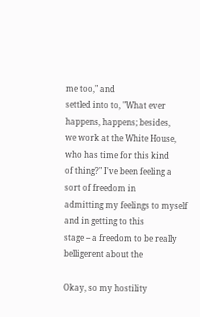me too," and
settled into to, "What ever happens, happens; besides,
we work at the White House, who has time for this kind
of thing?" I've been feeling a sort of freedom in
admitting my feelings to myself and in getting to this
stage -- a freedom to be really belligerent about the

Okay, so my hostility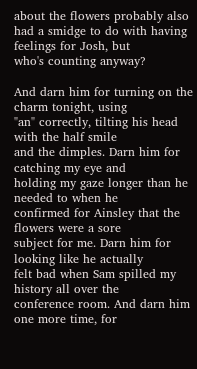about the flowers probably also
had a smidge to do with having feelings for Josh, but
who's counting anyway?

And darn him for turning on the charm tonight, using
"an" correctly, tilting his head with the half smile
and the dimples. Darn him for catching my eye and
holding my gaze longer than he needed to when he
confirmed for Ainsley that the flowers were a sore
subject for me. Darn him for looking like he actually
felt bad when Sam spilled my history all over the
conference room. And darn him one more time, for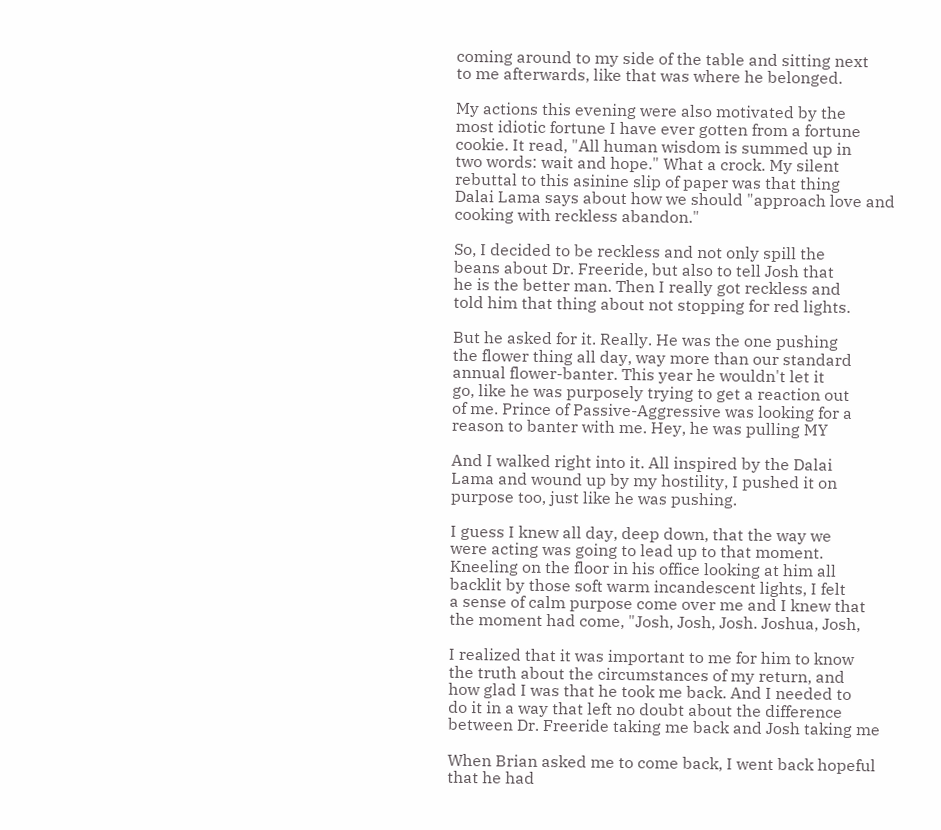coming around to my side of the table and sitting next
to me afterwards, like that was where he belonged.

My actions this evening were also motivated by the
most idiotic fortune I have ever gotten from a fortune
cookie. It read, "All human wisdom is summed up in
two words: wait and hope." What a crock. My silent
rebuttal to this asinine slip of paper was that thing
Dalai Lama says about how we should "approach love and
cooking with reckless abandon."

So, I decided to be reckless and not only spill the
beans about Dr. Freeride, but also to tell Josh that
he is the better man. Then I really got reckless and
told him that thing about not stopping for red lights.

But he asked for it. Really. He was the one pushing
the flower thing all day, way more than our standard
annual flower-banter. This year he wouldn't let it
go, like he was purposely trying to get a reaction out
of me. Prince of Passive-Aggressive was looking for a
reason to banter with me. Hey, he was pulling MY

And I walked right into it. All inspired by the Dalai
Lama and wound up by my hostility, I pushed it on
purpose too, just like he was pushing.

I guess I knew all day, deep down, that the way we
were acting was going to lead up to that moment.
Kneeling on the floor in his office looking at him all
backlit by those soft warm incandescent lights, I felt
a sense of calm purpose come over me and I knew that
the moment had come, "Josh, Josh, Josh. Joshua, Josh,

I realized that it was important to me for him to know
the truth about the circumstances of my return, and
how glad I was that he took me back. And I needed to
do it in a way that left no doubt about the difference
between Dr. Freeride taking me back and Josh taking me

When Brian asked me to come back, I went back hopeful
that he had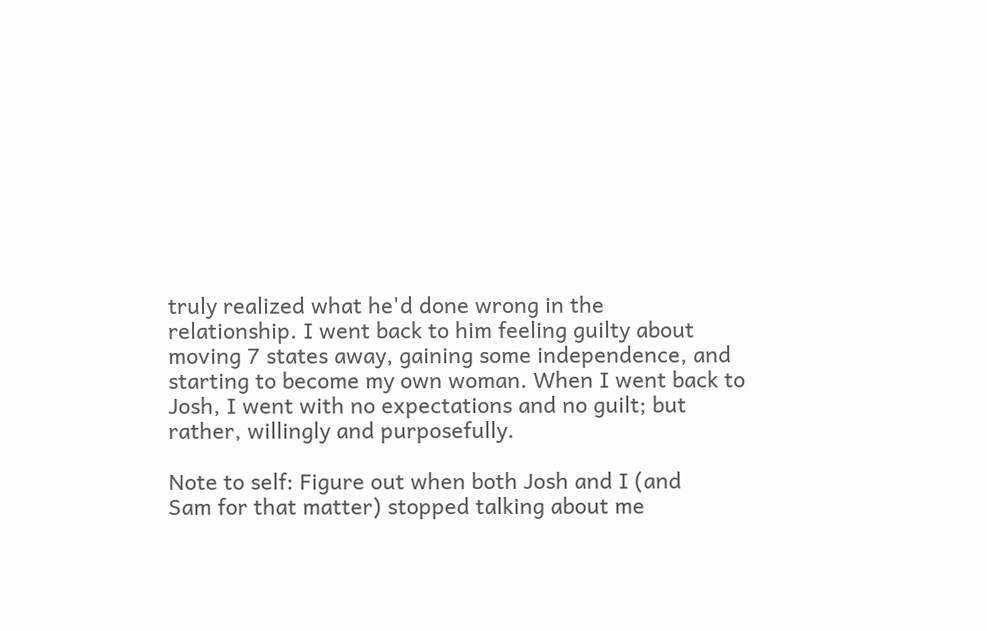truly realized what he'd done wrong in the
relationship. I went back to him feeling guilty about
moving 7 states away, gaining some independence, and
starting to become my own woman. When I went back to
Josh, I went with no expectations and no guilt; but
rather, willingly and purposefully.

Note to self: Figure out when both Josh and I (and
Sam for that matter) stopped talking about me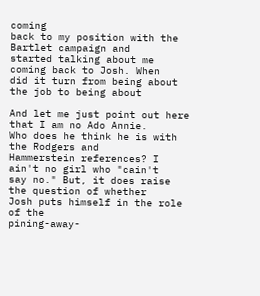coming
back to my position with the Bartlet campaign and
started talking about me coming back to Josh. When
did it turn from being about the job to being about

And let me just point out here that I am no Ado Annie.
Who does he think he is with the Rodgers and
Hammerstein references? I ain't no girl who "cain't
say no." But, it does raise the question of whether
Josh puts himself in the role of the
pining-away-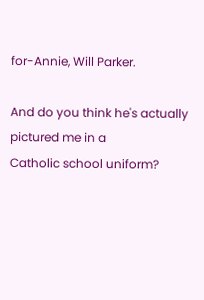for-Annie, Will Parker.

And do you think he's actually pictured me in a
Catholic school uniform?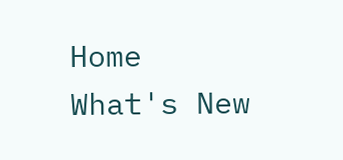Home        What's New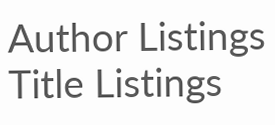Author Listings        Title Listings